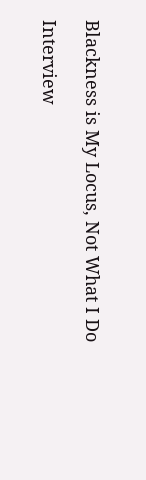Blackness is My Locus, Not What I Do

Interview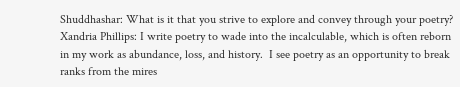Shuddhashar: What is it that you strive to explore and convey through your poetry? Xandria Phillips: I write poetry to wade into the incalculable, which is often reborn in my work as abundance, loss, and history.  I see poetry as an opportunity to break ranks from the mires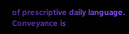of prescriptive daily language. Conveyance is